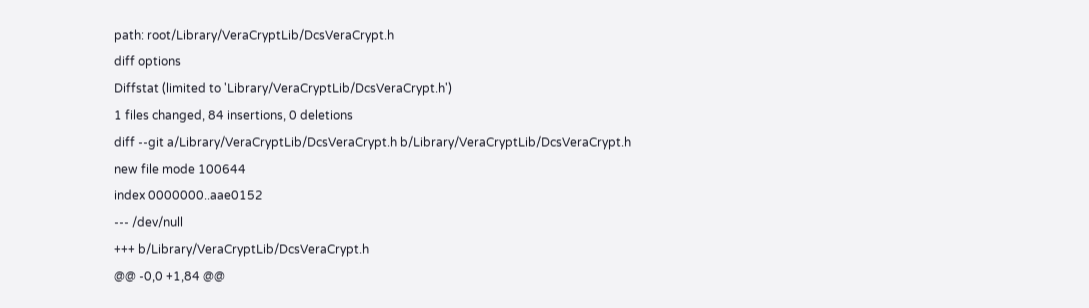path: root/Library/VeraCryptLib/DcsVeraCrypt.h
diff options
Diffstat (limited to 'Library/VeraCryptLib/DcsVeraCrypt.h')
1 files changed, 84 insertions, 0 deletions
diff --git a/Library/VeraCryptLib/DcsVeraCrypt.h b/Library/VeraCryptLib/DcsVeraCrypt.h
new file mode 100644
index 0000000..aae0152
--- /dev/null
+++ b/Library/VeraCryptLib/DcsVeraCrypt.h
@@ -0,0 +1,84 @@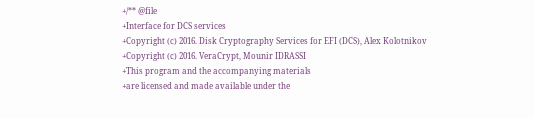+/** @file
+Interface for DCS services
+Copyright (c) 2016. Disk Cryptography Services for EFI (DCS), Alex Kolotnikov
+Copyright (c) 2016. VeraCrypt, Mounir IDRASSI
+This program and the accompanying materials
+are licensed and made available under the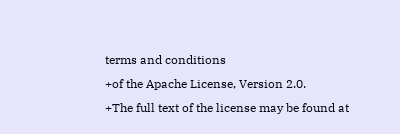terms and conditions
+of the Apache License, Version 2.0.
+The full text of the license may be found at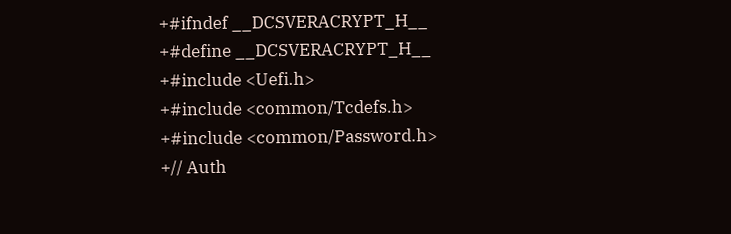+#ifndef __DCSVERACRYPT_H__
+#define __DCSVERACRYPT_H__
+#include <Uefi.h>
+#include <common/Tcdefs.h>
+#include <common/Password.h>
+// Auth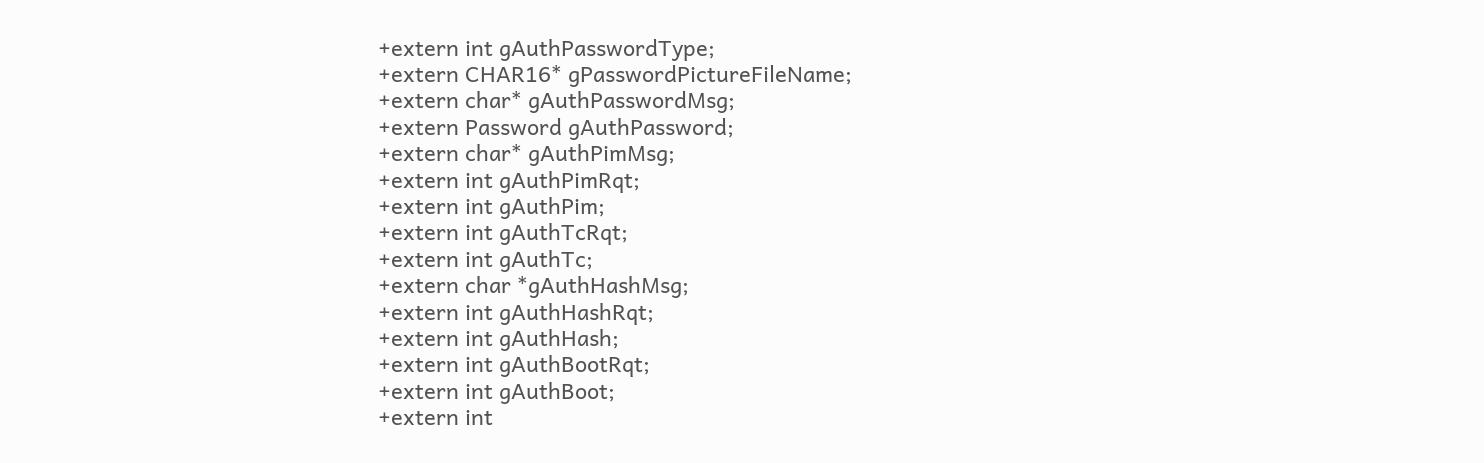+extern int gAuthPasswordType;
+extern CHAR16* gPasswordPictureFileName;
+extern char* gAuthPasswordMsg;
+extern Password gAuthPassword;
+extern char* gAuthPimMsg;
+extern int gAuthPimRqt;
+extern int gAuthPim;
+extern int gAuthTcRqt;
+extern int gAuthTc;
+extern char *gAuthHashMsg;
+extern int gAuthHashRqt;
+extern int gAuthHash;
+extern int gAuthBootRqt;
+extern int gAuthBoot;
+extern int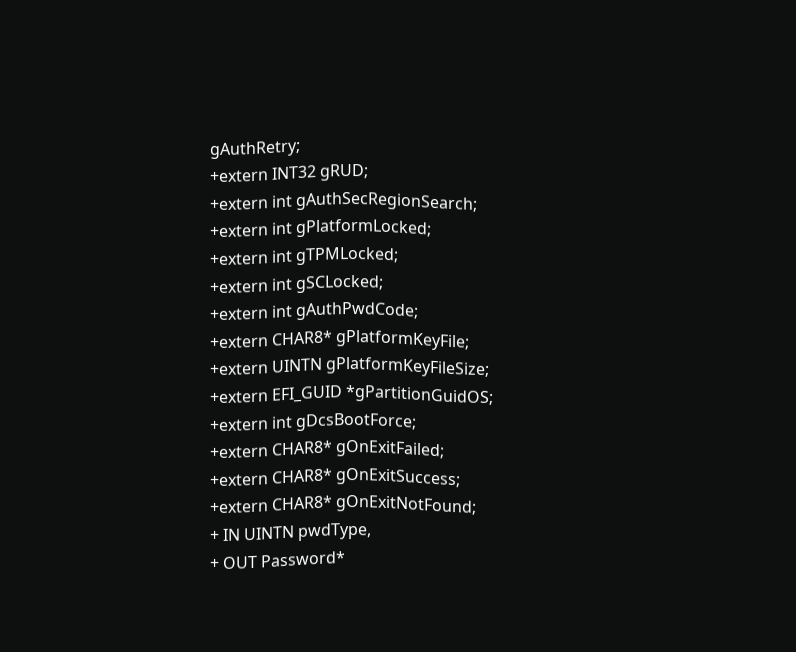gAuthRetry;
+extern INT32 gRUD;
+extern int gAuthSecRegionSearch;
+extern int gPlatformLocked;
+extern int gTPMLocked;
+extern int gSCLocked;
+extern int gAuthPwdCode;
+extern CHAR8* gPlatformKeyFile;
+extern UINTN gPlatformKeyFileSize;
+extern EFI_GUID *gPartitionGuidOS;
+extern int gDcsBootForce;
+extern CHAR8* gOnExitFailed;
+extern CHAR8* gOnExitSuccess;
+extern CHAR8* gOnExitNotFound;
+ IN UINTN pwdType,
+ OUT Password*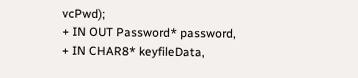vcPwd);
+ IN OUT Password* password,
+ IN CHAR8* keyfileData,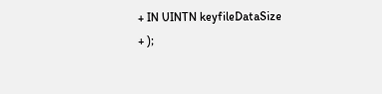+ IN UINTN keyfileDataSize
+ );